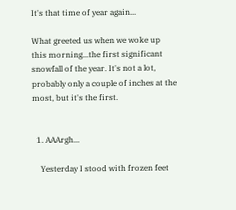It's that time of year again...

What greeted us when we woke up this morning...the first significant snowfall of the year. It's not a lot, probably only a couple of inches at the most, but it's the first.


  1. AAArgh...

    Yesterday I stood with frozen feet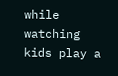while watching kids play a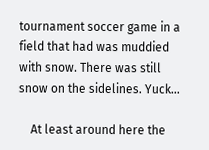tournament soccer game in a field that had was muddied with snow. There was still snow on the sidelines. Yuck...

    At least around here the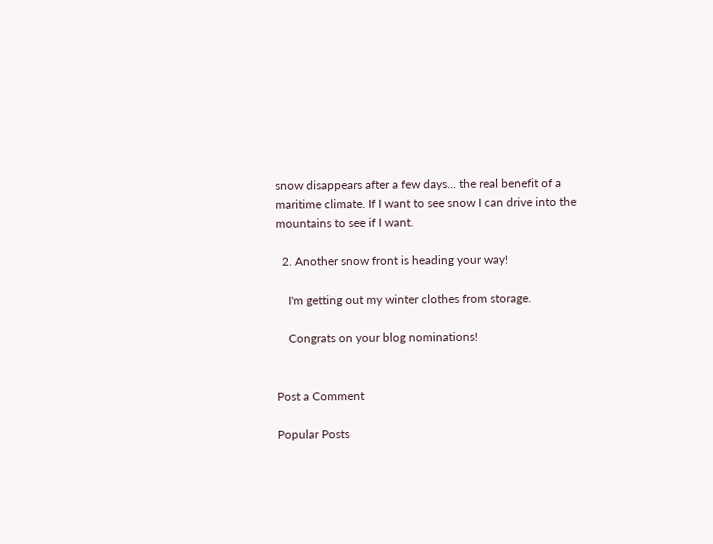snow disappears after a few days... the real benefit of a maritime climate. If I want to see snow I can drive into the mountains to see if I want.

  2. Another snow front is heading your way!

    I'm getting out my winter clothes from storage.

    Congrats on your blog nominations!


Post a Comment

Popular Posts